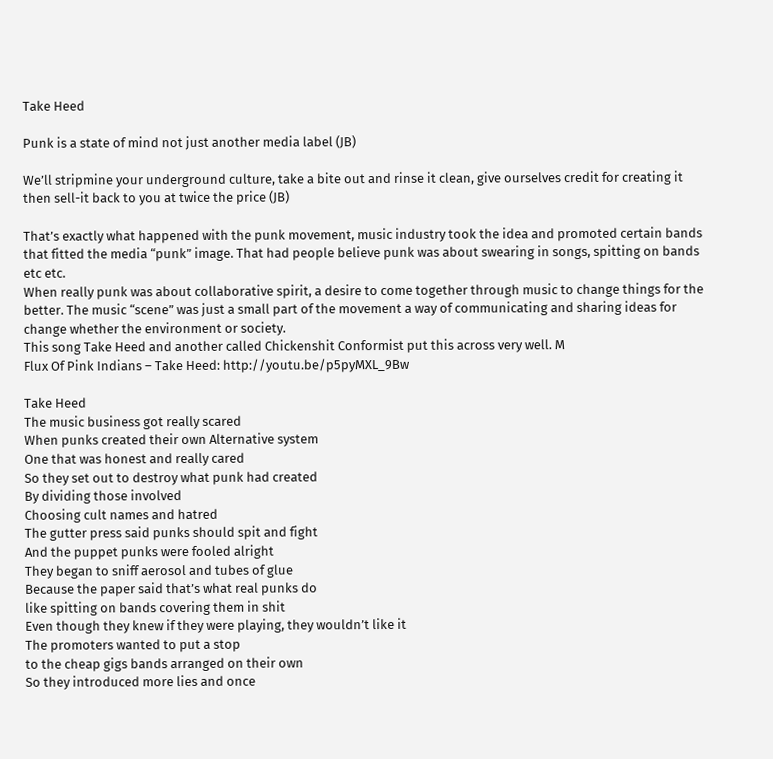Take Heed

Punk is a state of mind not just another media label (JB)

We’ll stripmine your underground culture, take a bite out and rinse it clean, give ourselves credit for creating it then sell-it back to you at twice the price (JB)

That’s exactly what happened with the punk movement, music industry took the idea and promoted certain bands that fitted the media “punk” image. That had people believe punk was about swearing in songs, spitting on bands etc etc.
When really punk was about collaborative spirit, a desire to come together through music to change things for the better. The music “scene” was just a small part of the movement a way of communicating and sharing ideas for change whether the environment or society.
This song Take Heed and another called Chickenshit Conformist put this across very well. M
Flux Of Pink Indians – Take Heed: http://youtu.be/p5pyMXL_9Bw

Take Heed
The music business got really scared
When punks created their own Alternative system
One that was honest and really cared
So they set out to destroy what punk had created
By dividing those involved
Choosing cult names and hatred
The gutter press said punks should spit and fight
And the puppet punks were fooled alright
They began to sniff aerosol and tubes of glue
Because the paper said that’s what real punks do
like spitting on bands covering them in shit
Even though they knew if they were playing, they wouldn’t like it
The promoters wanted to put a stop
to the cheap gigs bands arranged on their own
So they introduced more lies and once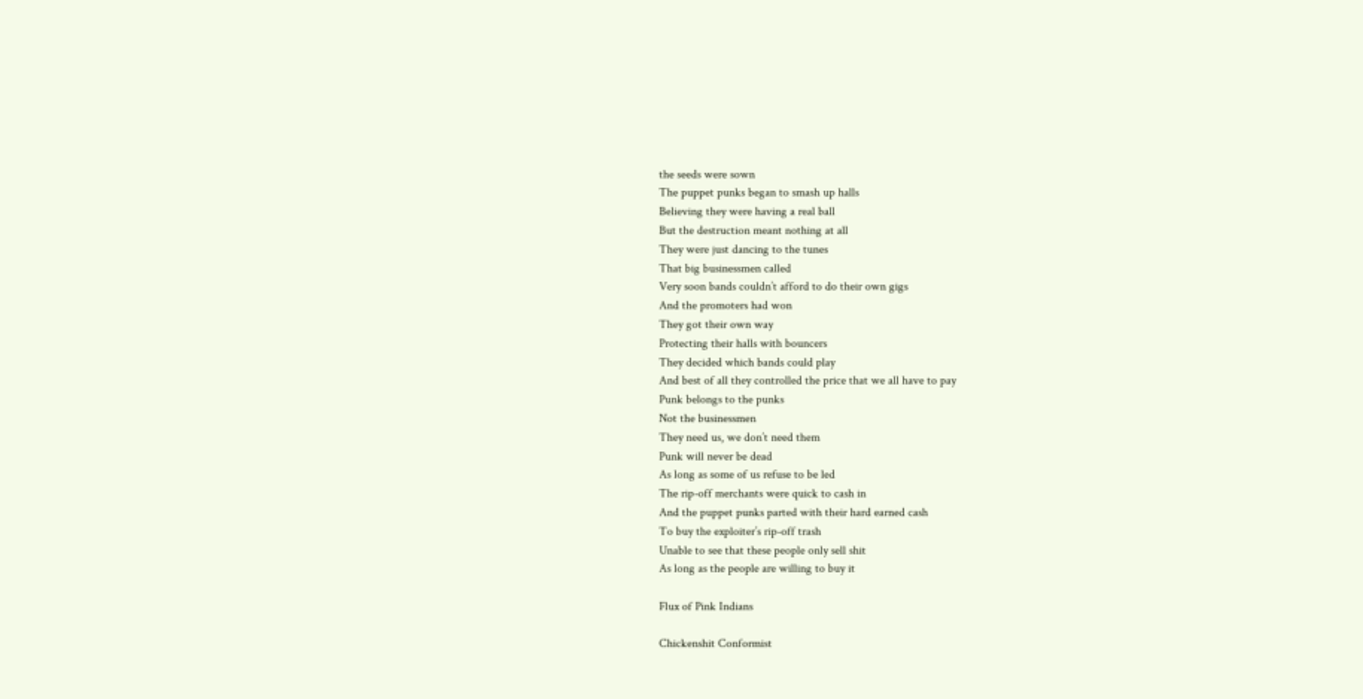the seeds were sown
The puppet punks began to smash up halls
Believing they were having a real ball
But the destruction meant nothing at all
They were just dancing to the tunes
That big businessmen called
Very soon bands couldn’t afford to do their own gigs
And the promoters had won
They got their own way
Protecting their halls with bouncers
They decided which bands could play
And best of all they controlled the price that we all have to pay
Punk belongs to the punks
Not the businessmen
They need us, we don’t need them
Punk will never be dead
As long as some of us refuse to be led
The rip-off merchants were quick to cash in
And the puppet punks parted with their hard earned cash
To buy the exploiter’s rip-off trash
Unable to see that these people only sell shit
As long as the people are willing to buy it

Flux of Pink Indians

Chickenshit Conformist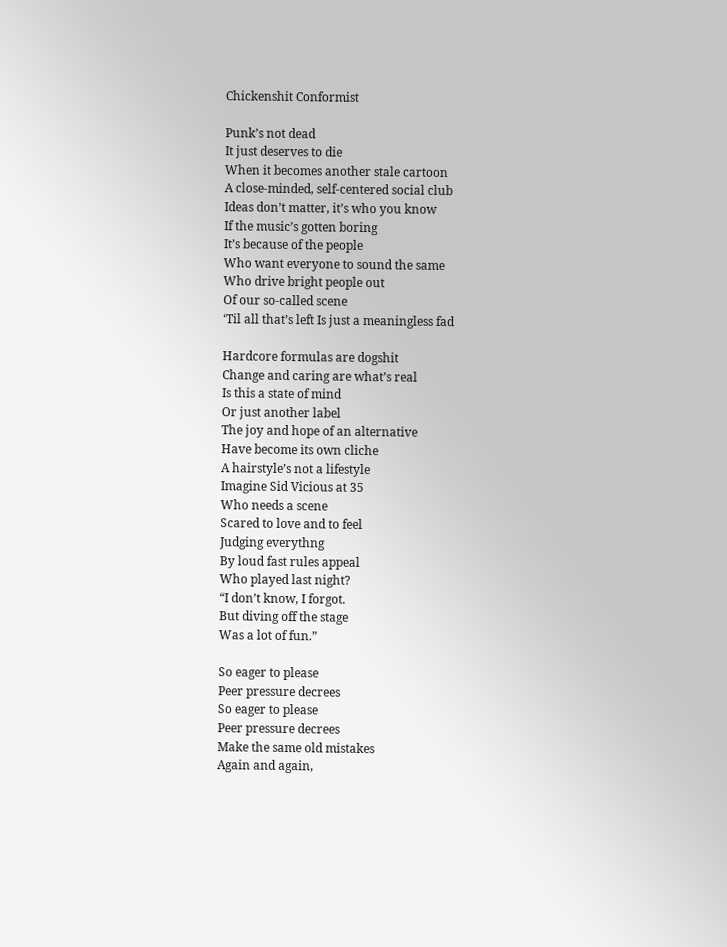Chickenshit Conformist

Punk’s not dead
It just deserves to die
When it becomes another stale cartoon
A close-minded, self-centered social club
Ideas don’t matter, it’s who you know
If the music’s gotten boring
It’s because of the people
Who want everyone to sound the same
Who drive bright people out
Of our so-called scene
‘Til all that’s left Is just a meaningless fad

Hardcore formulas are dogshit
Change and caring are what’s real
Is this a state of mind
Or just another label
The joy and hope of an alternative
Have become its own cliche
A hairstyle’s not a lifestyle
Imagine Sid Vicious at 35
Who needs a scene
Scared to love and to feel
Judging everythng
By loud fast rules appeal
Who played last night?
“I don’t know, I forgot.
But diving off the stage
Was a lot of fun.”

So eager to please
Peer pressure decrees
So eager to please
Peer pressure decrees
Make the same old mistakes
Again and again,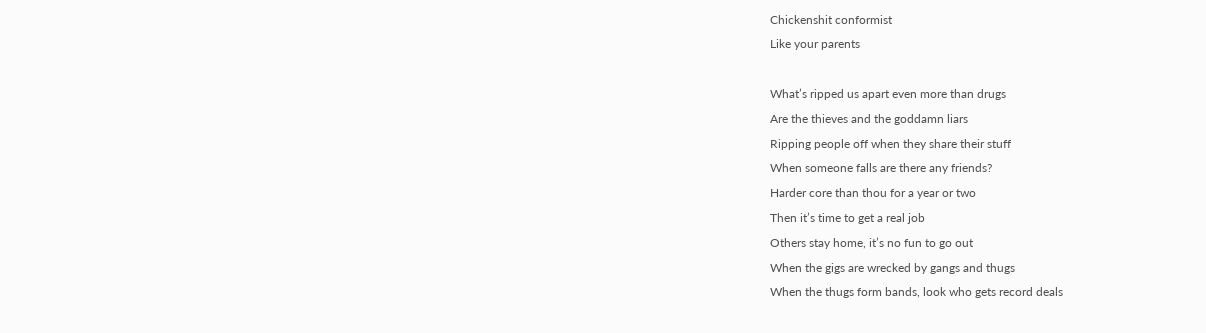Chickenshit conformist
Like your parents

What’s ripped us apart even more than drugs
Are the thieves and the goddamn liars
Ripping people off when they share their stuff
When someone falls are there any friends?
Harder core than thou for a year or two
Then it’s time to get a real job
Others stay home, it’s no fun to go out
When the gigs are wrecked by gangs and thugs
When the thugs form bands, look who gets record deals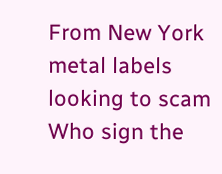From New York metal labels looking to scam
Who sign the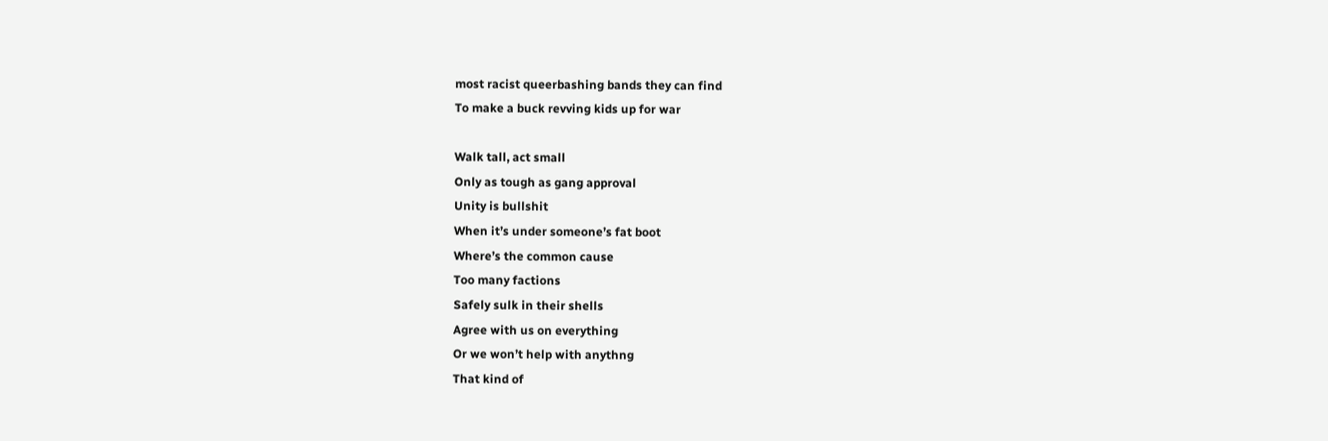most racist queerbashing bands they can find
To make a buck revving kids up for war

Walk tall, act small
Only as tough as gang approval
Unity is bullshit
When it’s under someone’s fat boot
Where’s the common cause
Too many factions
Safely sulk in their shells
Agree with us on everything
Or we won’t help with anythng
That kind of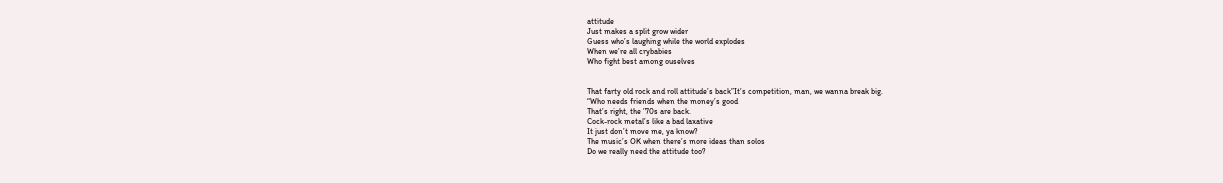attitude
Just makes a split grow wider
Guess who’s laughing while the world explodes
When we’re all crybabies
Who fight best among ouselves


That farty old rock and roll attitude’s back”It’s competition, man, we wanna break big.
“Who needs friends when the money’s good
That’s right, the ’70s are back.
Cock-rock metal’s like a bad laxative
It just don’t move me, ya know?
The music’s OK when there’s more ideas than solos
Do we really need the attitude too?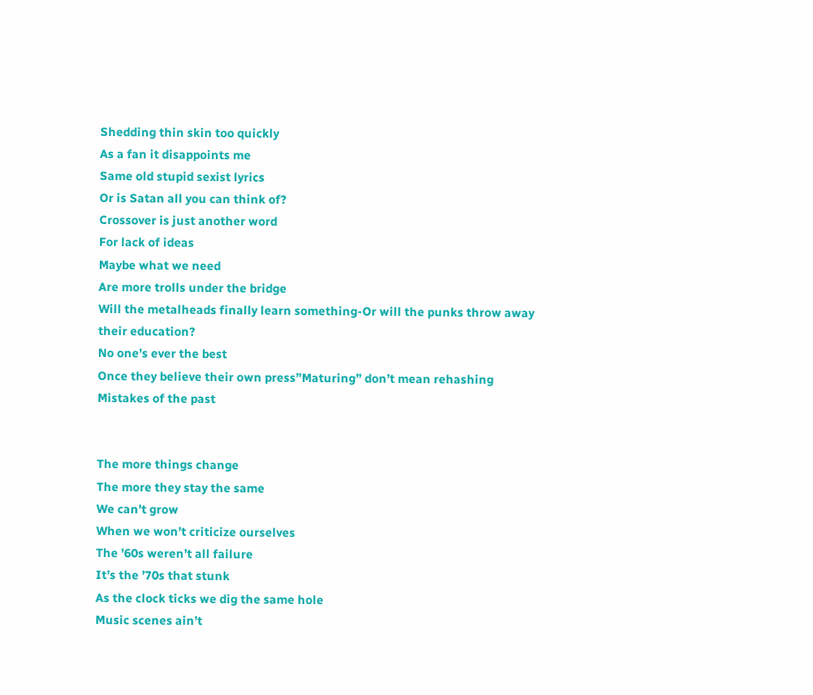Shedding thin skin too quickly
As a fan it disappoints me
Same old stupid sexist lyrics
Or is Satan all you can think of?
Crossover is just another word
For lack of ideas
Maybe what we need
Are more trolls under the bridge
Will the metalheads finally learn something-Or will the punks throw away their education?
No one’s ever the best
Once they believe their own press”Maturing” don’t mean rehashing
Mistakes of the past


The more things change
The more they stay the same
We can’t grow
When we won’t criticize ourselves
The ’60s weren’t all failure
It’s the ’70s that stunk
As the clock ticks we dig the same hole
Music scenes ain’t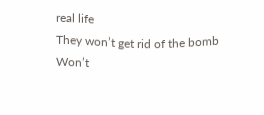real life
They won’t get rid of the bomb
Won’t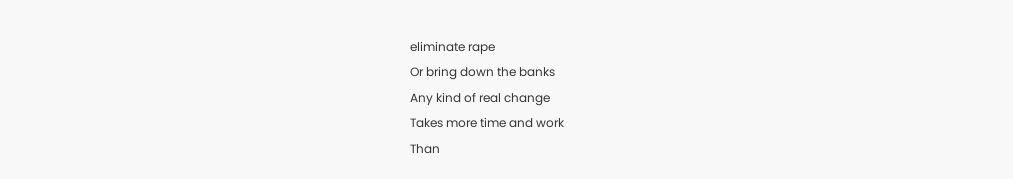eliminate rape
Or bring down the banks
Any kind of real change
Takes more time and work
Than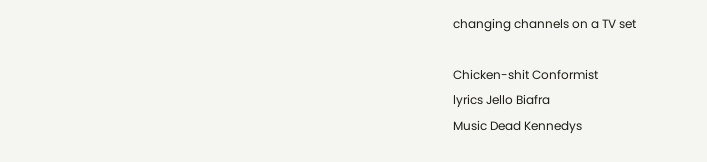changing channels on a TV set

Chicken-shit Conformist
lyrics Jello Biafra
Music Dead Kennedys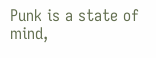Punk is a state of mind,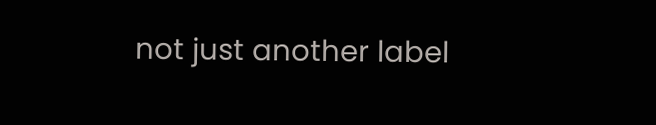not just another label